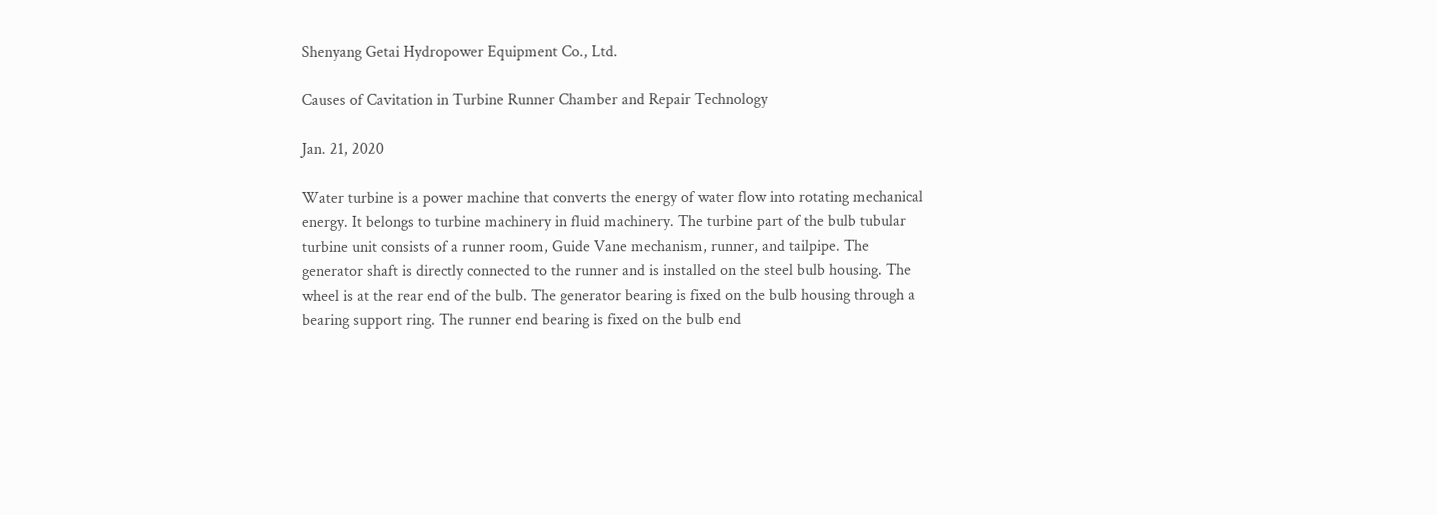Shenyang Getai Hydropower Equipment Co., Ltd.

Causes of Cavitation in Turbine Runner Chamber and Repair Technology

Jan. 21, 2020

Water turbine is a power machine that converts the energy of water flow into rotating mechanical energy. It belongs to turbine machinery in fluid machinery. The turbine part of the bulb tubular turbine unit consists of a runner room, Guide Vane mechanism, runner, and tailpipe. The generator shaft is directly connected to the runner and is installed on the steel bulb housing. The wheel is at the rear end of the bulb. The generator bearing is fixed on the bulb housing through a bearing support ring. The runner end bearing is fixed on the bulb end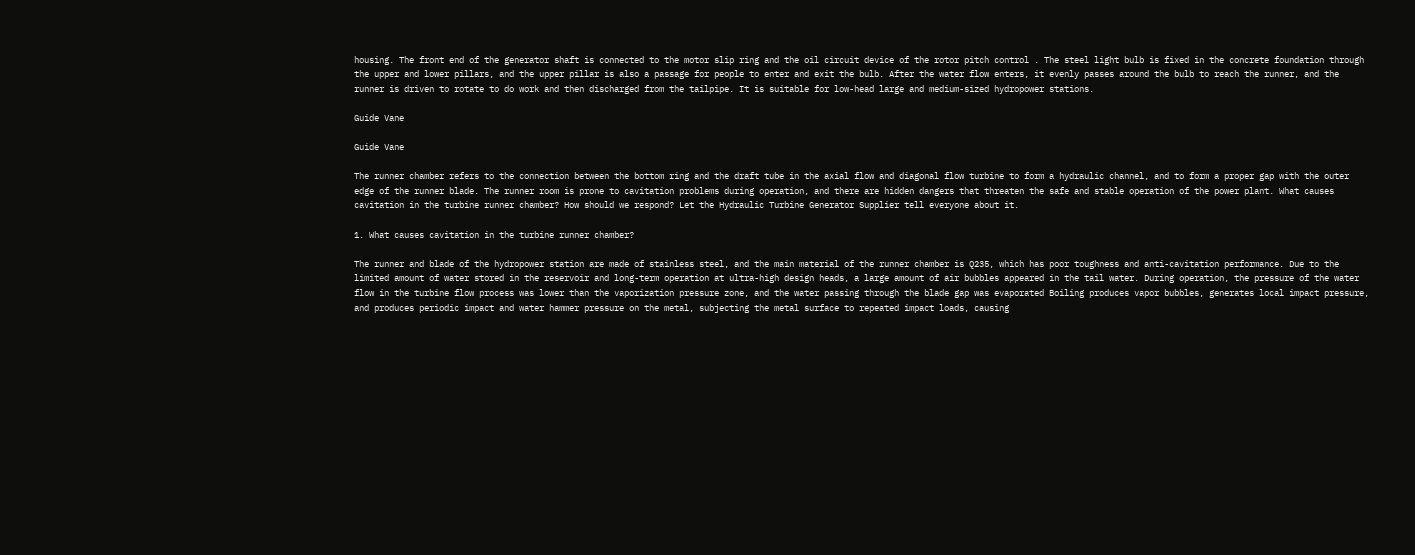housing. The front end of the generator shaft is connected to the motor slip ring and the oil circuit device of the rotor pitch control . The steel light bulb is fixed in the concrete foundation through the upper and lower pillars, and the upper pillar is also a passage for people to enter and exit the bulb. After the water flow enters, it evenly passes around the bulb to reach the runner, and the runner is driven to rotate to do work and then discharged from the tailpipe. It is suitable for low-head large and medium-sized hydropower stations.

Guide Vane

Guide Vane

The runner chamber refers to the connection between the bottom ring and the draft tube in the axial flow and diagonal flow turbine to form a hydraulic channel, and to form a proper gap with the outer edge of the runner blade. The runner room is prone to cavitation problems during operation, and there are hidden dangers that threaten the safe and stable operation of the power plant. What causes cavitation in the turbine runner chamber? How should we respond? Let the Hydraulic Turbine Generator Supplier tell everyone about it.

1. What causes cavitation in the turbine runner chamber?

The runner and blade of the hydropower station are made of stainless steel, and the main material of the runner chamber is Q235, which has poor toughness and anti-cavitation performance. Due to the limited amount of water stored in the reservoir and long-term operation at ultra-high design heads, a large amount of air bubbles appeared in the tail water. During operation, the pressure of the water flow in the turbine flow process was lower than the vaporization pressure zone, and the water passing through the blade gap was evaporated Boiling produces vapor bubbles, generates local impact pressure, and produces periodic impact and water hammer pressure on the metal, subjecting the metal surface to repeated impact loads, causing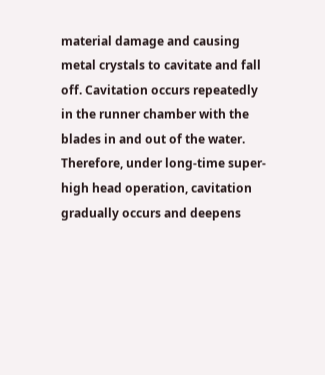material damage and causing metal crystals to cavitate and fall off. Cavitation occurs repeatedly in the runner chamber with the blades in and out of the water. Therefore, under long-time super-high head operation, cavitation gradually occurs and deepens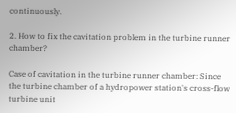continuously.

2. How to fix the cavitation problem in the turbine runner chamber?

Case of cavitation in the turbine runner chamber: Since the turbine chamber of a hydropower station's cross-flow turbine unit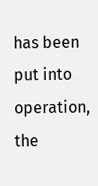has been put into operation, the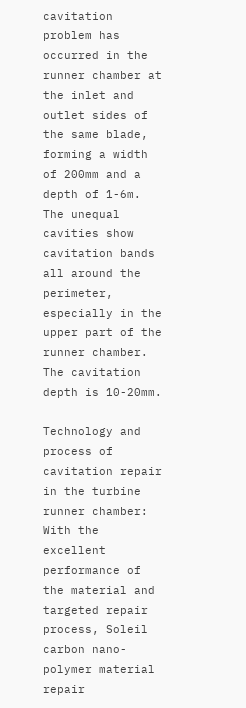cavitation problem has occurred in the runner chamber at the inlet and outlet sides of the same blade, forming a width of 200mm and a depth of 1-6m. The unequal cavities show cavitation bands all around the perimeter, especially in the upper part of the runner chamber. The cavitation depth is 10-20mm.

Technology and process of cavitation repair in the turbine runner chamber: With the excellent performance of the material and targeted repair process, Soleil carbon nano-polymer material repair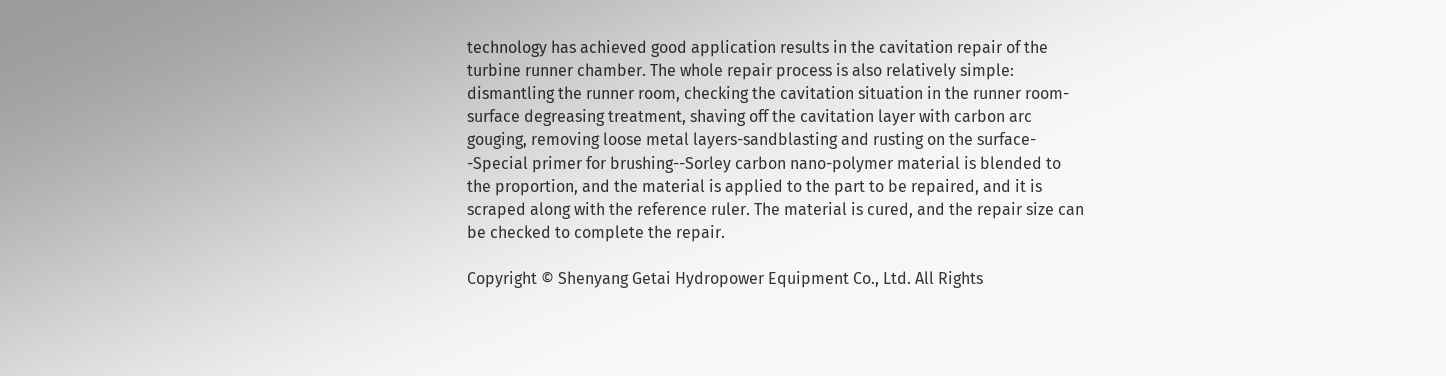technology has achieved good application results in the cavitation repair of the turbine runner chamber. The whole repair process is also relatively simple: dismantling the runner room, checking the cavitation situation in the runner room-surface degreasing treatment, shaving off the cavitation layer with carbon arc gouging, removing loose metal layers-sandblasting and rusting on the surface- -Special primer for brushing--Sorley carbon nano-polymer material is blended to the proportion, and the material is applied to the part to be repaired, and it is scraped along with the reference ruler. The material is cured, and the repair size can be checked to complete the repair.

Copyright © Shenyang Getai Hydropower Equipment Co., Ltd. All Rights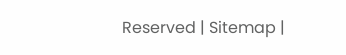Reserved | Sitemap |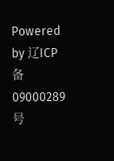Powered by 辽ICP备09000289号